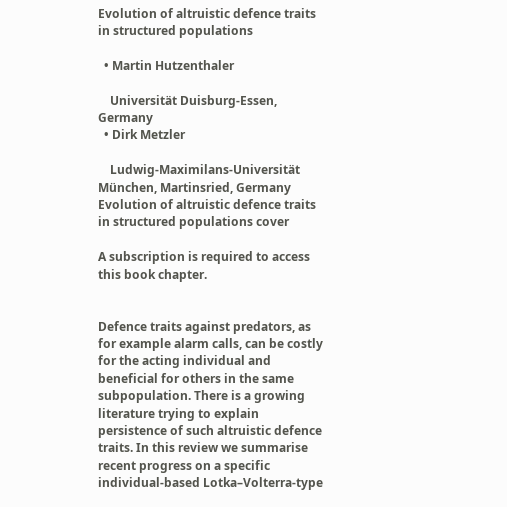Evolution of altruistic defence traits in structured populations

  • Martin Hutzenthaler

    Universität Duisburg-Essen, Germany
  • Dirk Metzler

    Ludwig-Maximilans-Universität München, Martinsried, Germany
Evolution of altruistic defence traits in structured populations cover

A subscription is required to access this book chapter.


Defence traits against predators, as for example alarm calls, can be costly for the acting individual and beneficial for others in the same subpopulation. There is a growing literature trying to explain persistence of such altruistic defence traits. In this review we summarise recent progress on a specific individual-based Lotka–Volterra-type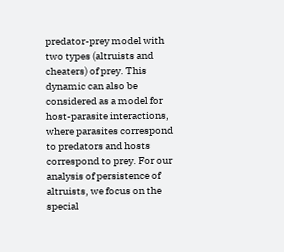predator-prey model with two types (altruists and cheaters) of prey. This dynamic can also be considered as a model for host-parasite interactions, where parasites correspond to predators and hosts correspond to prey. For our analysis of persistence of altruists, we focus on the special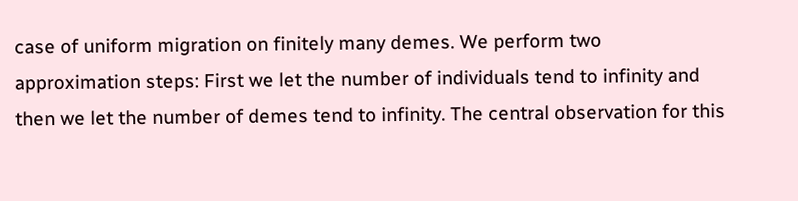case of uniform migration on finitely many demes. We perform two approximation steps: First we let the number of individuals tend to infinity and then we let the number of demes tend to infinity. The central observation for this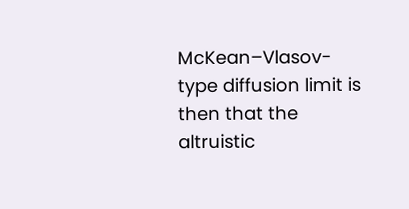McKean–Vlasov-type diffusion limit is then that the altruistic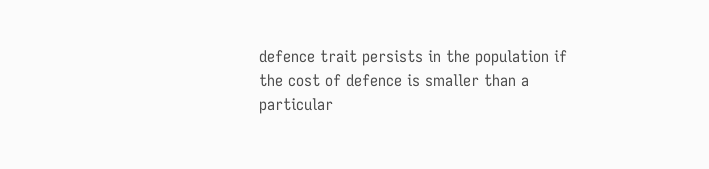defence trait persists in the population if the cost of defence is smaller than a particular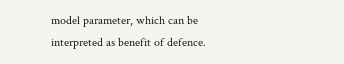model parameter, which can be interpreted as benefit of defence.